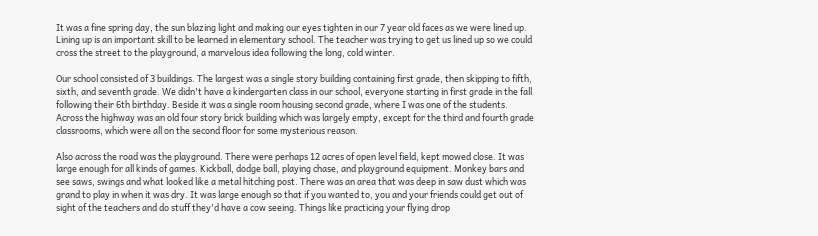It was a fine spring day, the sun blazing light and making our eyes tighten in our 7 year old faces as we were lined up. Lining up is an important skill to be learned in elementary school. The teacher was trying to get us lined up so we could cross the street to the playground, a marvelous idea following the long, cold winter.

Our school consisted of 3 buildings. The largest was a single story building containing first grade, then skipping to fifth, sixth, and seventh grade. We didn't have a kindergarten class in our school, everyone starting in first grade in the fall following their 6th birthday. Beside it was a single room housing second grade, where I was one of the students. Across the highway was an old four story brick building which was largely empty, except for the third and fourth grade classrooms, which were all on the second floor for some mysterious reason.

Also across the road was the playground. There were perhaps 12 acres of open level field, kept mowed close. It was large enough for all kinds of games. Kickball, dodge ball, playing chase, and playground equipment. Monkey bars and see saws, swings and what looked like a metal hitching post. There was an area that was deep in saw dust which was grand to play in when it was dry. It was large enough so that if you wanted to, you and your friends could get out of sight of the teachers and do stuff they'd have a cow seeing. Things like practicing your flying drop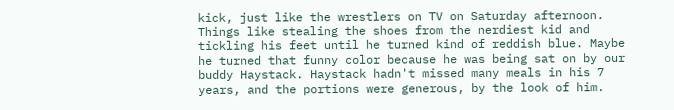kick, just like the wrestlers on TV on Saturday afternoon. Things like stealing the shoes from the nerdiest kid and tickling his feet until he turned kind of reddish blue. Maybe he turned that funny color because he was being sat on by our buddy Haystack. Haystack hadn't missed many meals in his 7 years, and the portions were generous, by the look of him.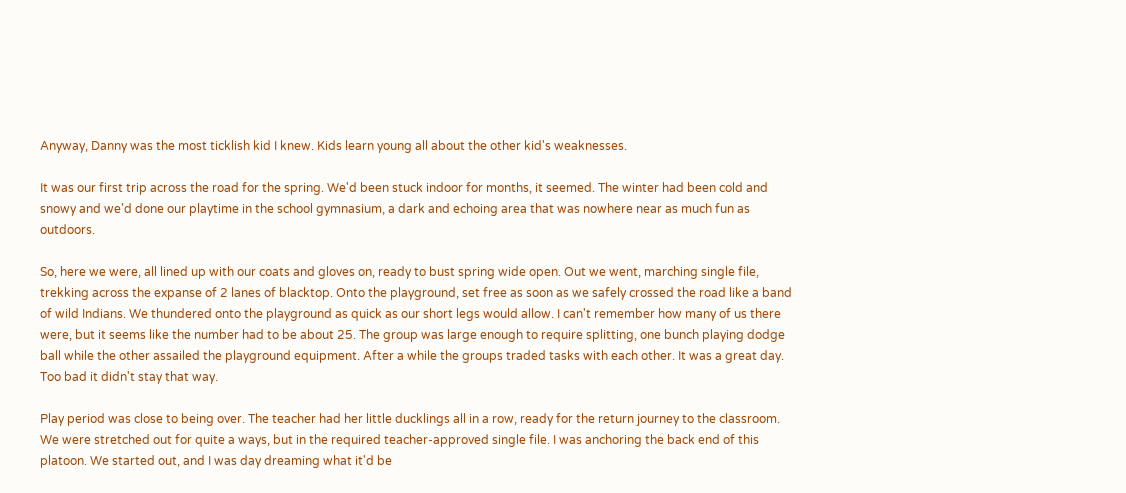Anyway, Danny was the most ticklish kid I knew. Kids learn young all about the other kid's weaknesses.

It was our first trip across the road for the spring. We'd been stuck indoor for months, it seemed. The winter had been cold and snowy and we'd done our playtime in the school gymnasium, a dark and echoing area that was nowhere near as much fun as outdoors.

So, here we were, all lined up with our coats and gloves on, ready to bust spring wide open. Out we went, marching single file, trekking across the expanse of 2 lanes of blacktop. Onto the playground, set free as soon as we safely crossed the road like a band of wild Indians. We thundered onto the playground as quick as our short legs would allow. I can't remember how many of us there were, but it seems like the number had to be about 25. The group was large enough to require splitting, one bunch playing dodge ball while the other assailed the playground equipment. After a while the groups traded tasks with each other. It was a great day. Too bad it didn't stay that way.

Play period was close to being over. The teacher had her little ducklings all in a row, ready for the return journey to the classroom. We were stretched out for quite a ways, but in the required teacher-approved single file. I was anchoring the back end of this platoon. We started out, and I was day dreaming what it'd be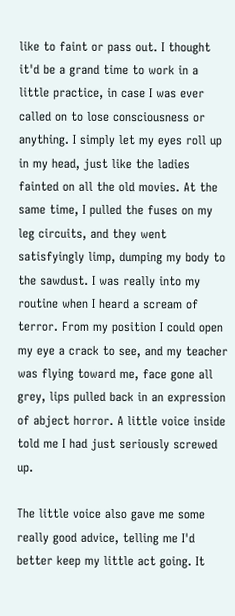like to faint or pass out. I thought it'd be a grand time to work in a little practice, in case I was ever called on to lose consciousness or anything. I simply let my eyes roll up in my head, just like the ladies fainted on all the old movies. At the same time, I pulled the fuses on my leg circuits, and they went satisfyingly limp, dumping my body to the sawdust. I was really into my routine when I heard a scream of terror. From my position I could open my eye a crack to see, and my teacher was flying toward me, face gone all grey, lips pulled back in an expression of abject horror. A little voice inside told me I had just seriously screwed up.

The little voice also gave me some really good advice, telling me I'd better keep my little act going. It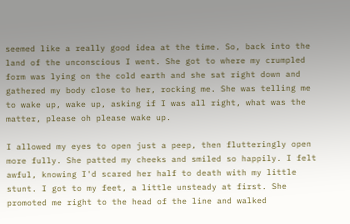seemed like a really good idea at the time. So, back into the land of the unconscious I went. She got to where my crumpled form was lying on the cold earth and she sat right down and gathered my body close to her, rocking me. She was telling me to wake up, wake up, asking if I was all right, what was the matter, please oh please wake up.

I allowed my eyes to open just a peep, then flutteringly open more fully. She patted my cheeks and smiled so happily. I felt awful, knowing I'd scared her half to death with my little stunt. I got to my feet, a little unsteady at first. She promoted me right to the head of the line and walked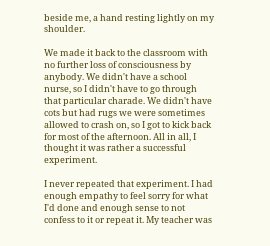beside me, a hand resting lightly on my shoulder.

We made it back to the classroom with no further loss of consciousness by anybody. We didn't have a school nurse, so I didn't have to go through that particular charade. We didn't have cots but had rugs we were sometimes allowed to crash on, so I got to kick back for most of the afternoon. All in all, I thought it was rather a successful experiment.

I never repeated that experiment. I had enough empathy to feel sorry for what I'd done and enough sense to not confess to it or repeat it. My teacher was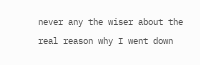never any the wiser about the real reason why I went down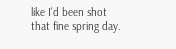like I'd been shot that fine spring day.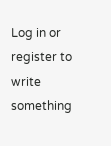Log in or register to write something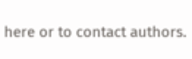here or to contact authors.